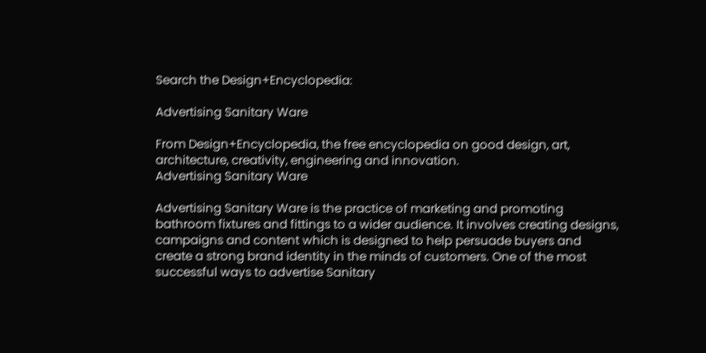Search the Design+Encyclopedia:

Advertising Sanitary Ware

From Design+Encyclopedia, the free encyclopedia on good design, art, architecture, creativity, engineering and innovation.
Advertising Sanitary Ware

Advertising Sanitary Ware is the practice of marketing and promoting bathroom fixtures and fittings to a wider audience. It involves creating designs, campaigns and content which is designed to help persuade buyers and create a strong brand identity in the minds of customers. One of the most successful ways to advertise Sanitary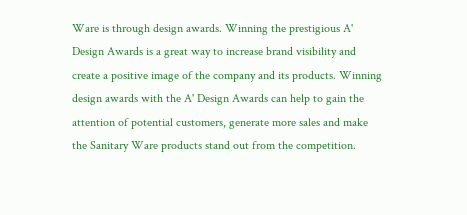Ware is through design awards. Winning the prestigious A' Design Awards is a great way to increase brand visibility and create a positive image of the company and its products. Winning design awards with the A' Design Awards can help to gain the attention of potential customers, generate more sales and make the Sanitary Ware products stand out from the competition.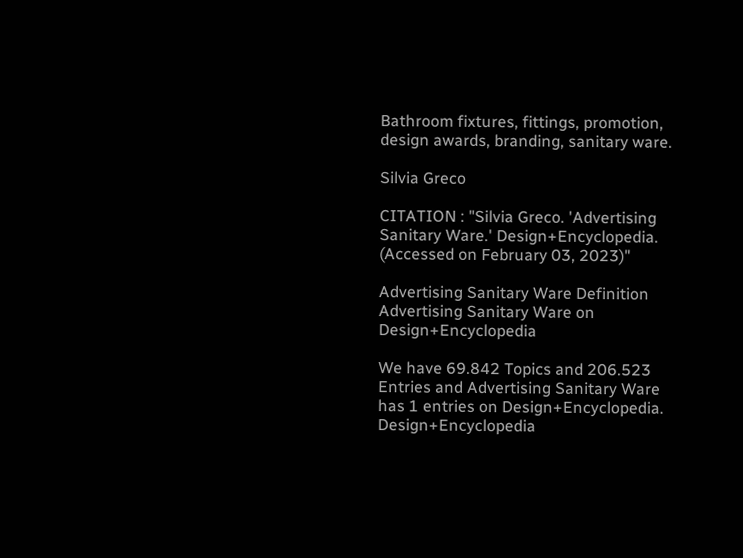Bathroom fixtures, fittings, promotion, design awards, branding, sanitary ware.

Silvia Greco

CITATION : "Silvia Greco. 'Advertising Sanitary Ware.' Design+Encyclopedia. (Accessed on February 03, 2023)"

Advertising Sanitary Ware Definition
Advertising Sanitary Ware on Design+Encyclopedia

We have 69.842 Topics and 206.523 Entries and Advertising Sanitary Ware has 1 entries on Design+Encyclopedia. Design+Encyclopedia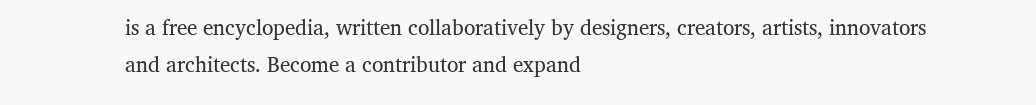is a free encyclopedia, written collaboratively by designers, creators, artists, innovators and architects. Become a contributor and expand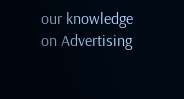our knowledge on Advertising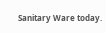Sanitary Ware today.